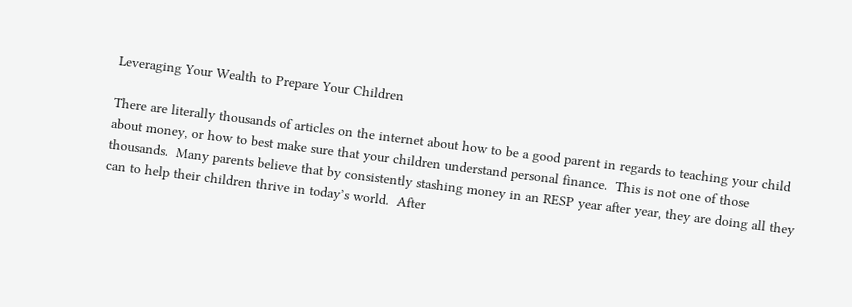Leveraging Your Wealth to Prepare Your Children

There are literally thousands of articles on the internet about how to be a good parent in regards to teaching your child about money, or how to best make sure that your children understand personal finance.  This is not one of those thousands.  Many parents believe that by consistently stashing money in an RESP year after year, they are doing all they can to help their children thrive in today’s world.  After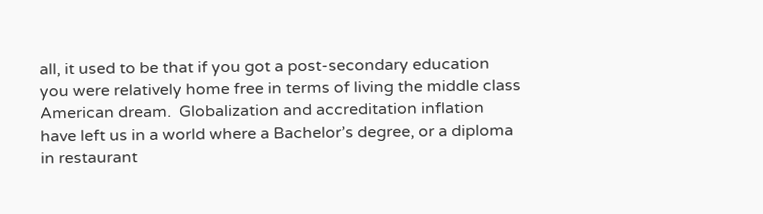all, it used to be that if you got a post-secondary education you were relatively home free in terms of living the middle class American dream.  Globalization and accreditation inflation have left us in a world where a Bachelor’s degree, or a diploma in restaurant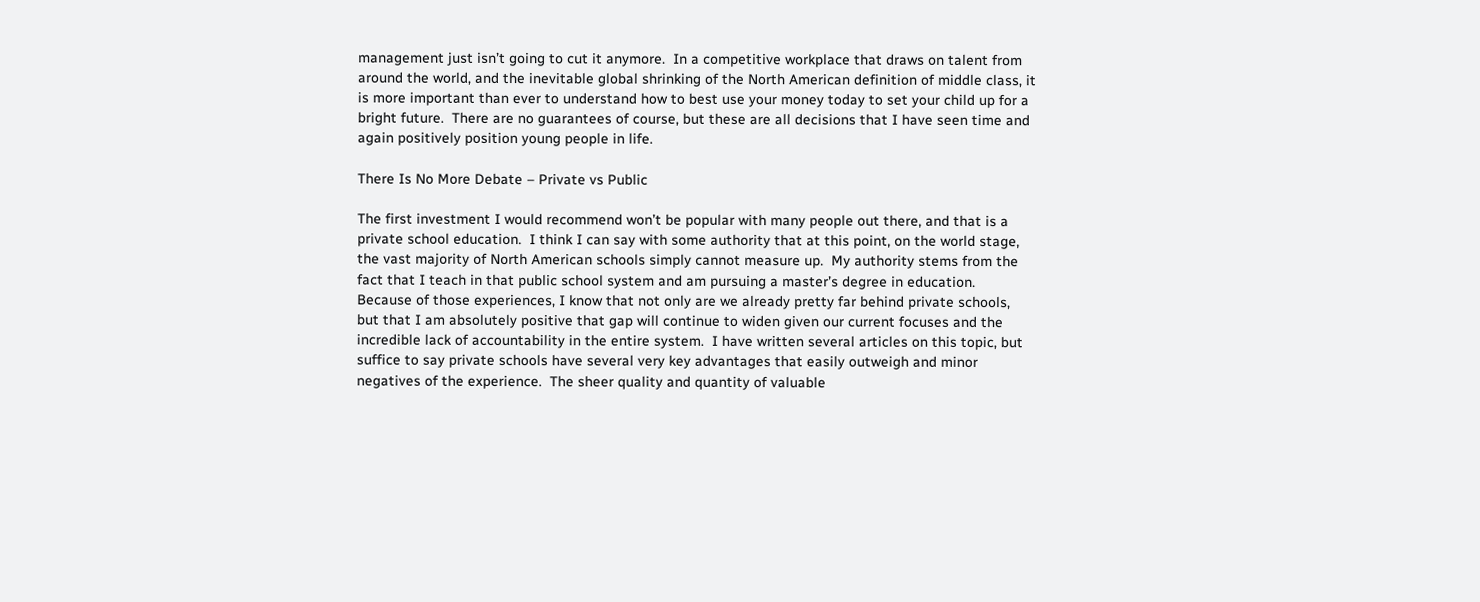management just isn’t going to cut it anymore.  In a competitive workplace that draws on talent from around the world, and the inevitable global shrinking of the North American definition of middle class, it is more important than ever to understand how to best use your money today to set your child up for a bright future.  There are no guarantees of course, but these are all decisions that I have seen time and again positively position young people in life.

There Is No More Debate – Private vs Public

The first investment I would recommend won’t be popular with many people out there, and that is a private school education.  I think I can say with some authority that at this point, on the world stage, the vast majority of North American schools simply cannot measure up.  My authority stems from the fact that I teach in that public school system and am pursuing a master’s degree in education.  Because of those experiences, I know that not only are we already pretty far behind private schools, but that I am absolutely positive that gap will continue to widen given our current focuses and the incredible lack of accountability in the entire system.  I have written several articles on this topic, but suffice to say private schools have several very key advantages that easily outweigh and minor negatives of the experience.  The sheer quality and quantity of valuable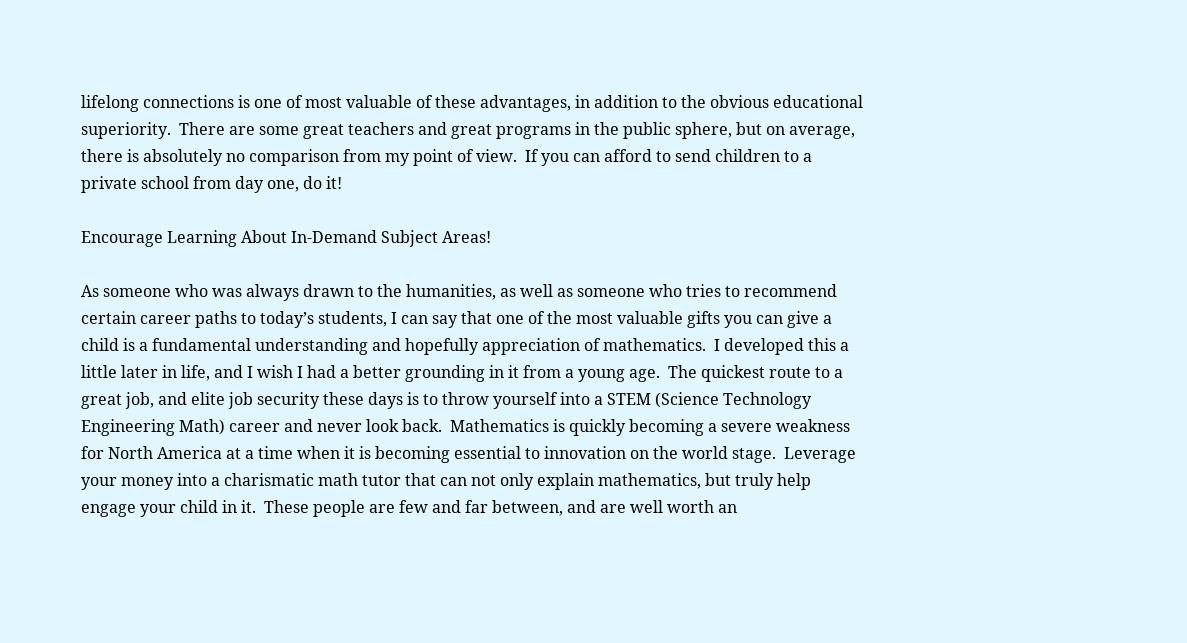lifelong connections is one of most valuable of these advantages, in addition to the obvious educational superiority.  There are some great teachers and great programs in the public sphere, but on average, there is absolutely no comparison from my point of view.  If you can afford to send children to a private school from day one, do it!

Encourage Learning About In-Demand Subject Areas!

As someone who was always drawn to the humanities, as well as someone who tries to recommend certain career paths to today’s students, I can say that one of the most valuable gifts you can give a child is a fundamental understanding and hopefully appreciation of mathematics.  I developed this a little later in life, and I wish I had a better grounding in it from a young age.  The quickest route to a great job, and elite job security these days is to throw yourself into a STEM (Science Technology Engineering Math) career and never look back.  Mathematics is quickly becoming a severe weakness for North America at a time when it is becoming essential to innovation on the world stage.  Leverage your money into a charismatic math tutor that can not only explain mathematics, but truly help engage your child in it.  These people are few and far between, and are well worth an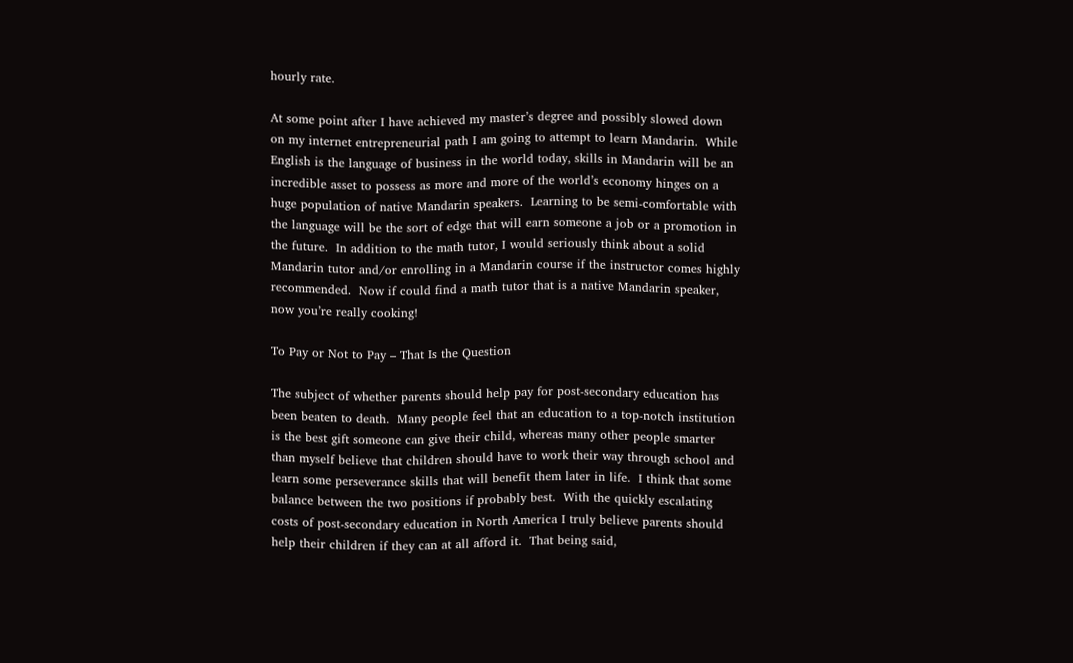hourly rate.

At some point after I have achieved my master’s degree and possibly slowed down on my internet entrepreneurial path I am going to attempt to learn Mandarin.  While English is the language of business in the world today, skills in Mandarin will be an incredible asset to possess as more and more of the world’s economy hinges on a huge population of native Mandarin speakers.  Learning to be semi-comfortable with the language will be the sort of edge that will earn someone a job or a promotion in the future.  In addition to the math tutor, I would seriously think about a solid Mandarin tutor and/or enrolling in a Mandarin course if the instructor comes highly recommended.  Now if could find a math tutor that is a native Mandarin speaker, now you’re really cooking!

To Pay or Not to Pay – That Is the Question

The subject of whether parents should help pay for post-secondary education has been beaten to death.  Many people feel that an education to a top-notch institution is the best gift someone can give their child, whereas many other people smarter than myself believe that children should have to work their way through school and learn some perseverance skills that will benefit them later in life.  I think that some balance between the two positions if probably best.  With the quickly escalating costs of post-secondary education in North America I truly believe parents should help their children if they can at all afford it.  That being said,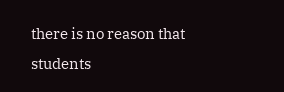there is no reason that students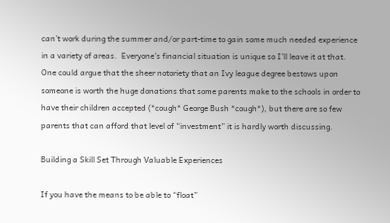can’t work during the summer and/or part-time to gain some much needed experience in a variety of areas.  Everyone’s financial situation is unique so I’ll leave it at that.  One could argue that the sheer notoriety that an Ivy league degree bestows upon someone is worth the huge donations that some parents make to the schools in order to have their children accepted (*cough* George Bush *cough*), but there are so few parents that can afford that level of “investment” it is hardly worth discussing.

Building a Skill Set Through Valuable Experiences

If you have the means to be able to “float”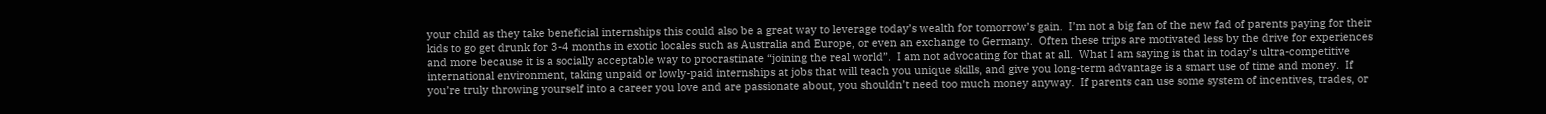your child as they take beneficial internships this could also be a great way to leverage today’s wealth for tomorrow’s gain.  I’m not a big fan of the new fad of parents paying for their kids to go get drunk for 3-4 months in exotic locales such as Australia and Europe, or even an exchange to Germany.  Often these trips are motivated less by the drive for experiences and more because it is a socially acceptable way to procrastinate “joining the real world”.  I am not advocating for that at all.  What I am saying is that in today’s ultra-competitive international environment, taking unpaid or lowly-paid internships at jobs that will teach you unique skills, and give you long-term advantage is a smart use of time and money.  If you’re truly throwing yourself into a career you love and are passionate about, you shouldn’t need too much money anyway.  If parents can use some system of incentives, trades, or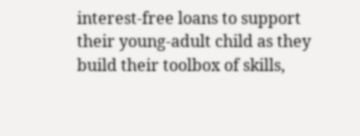interest-free loans to support their young-adult child as they build their toolbox of skills,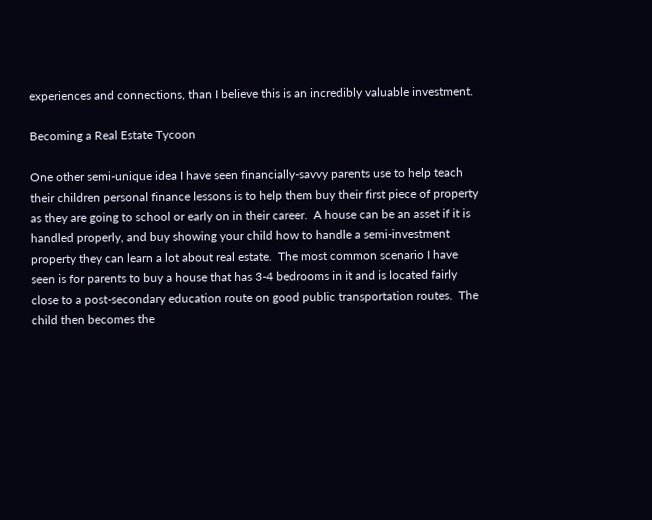experiences and connections, than I believe this is an incredibly valuable investment.

Becoming a Real Estate Tycoon

One other semi-unique idea I have seen financially-savvy parents use to help teach their children personal finance lessons is to help them buy their first piece of property as they are going to school or early on in their career.  A house can be an asset if it is handled properly, and buy showing your child how to handle a semi-investment property they can learn a lot about real estate.  The most common scenario I have seen is for parents to buy a house that has 3-4 bedrooms in it and is located fairly close to a post-secondary education route on good public transportation routes.  The child then becomes the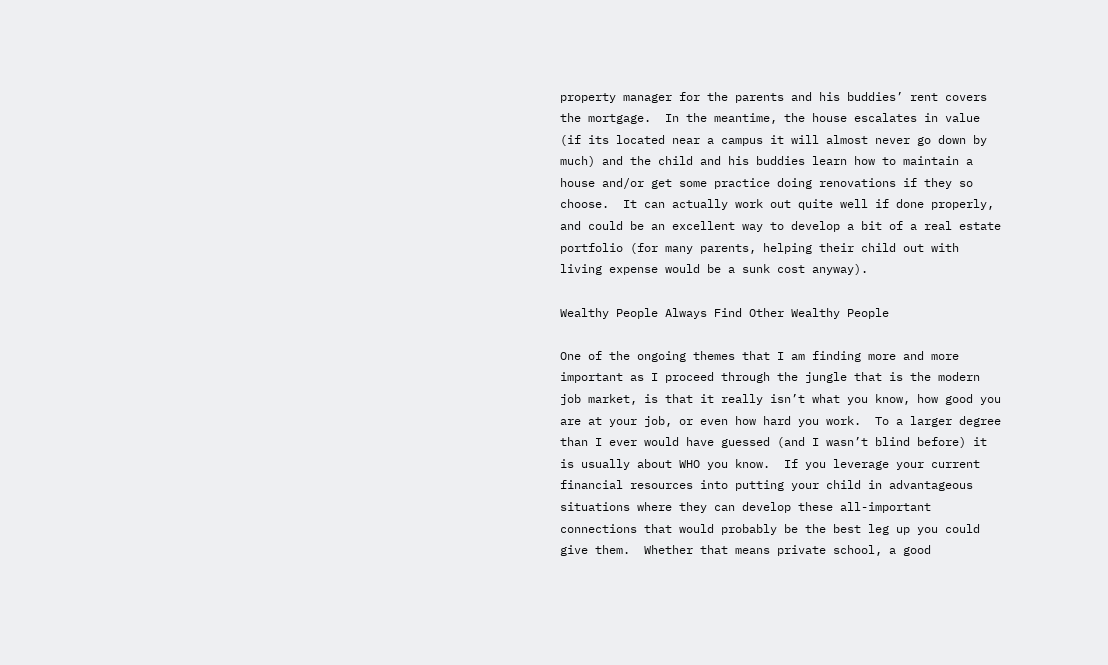property manager for the parents and his buddies’ rent covers the mortgage.  In the meantime, the house escalates in value (if its located near a campus it will almost never go down by much) and the child and his buddies learn how to maintain a house and/or get some practice doing renovations if they so choose.  It can actually work out quite well if done properly, and could be an excellent way to develop a bit of a real estate portfolio (for many parents, helping their child out with living expense would be a sunk cost anyway).

Wealthy People Always Find Other Wealthy People

One of the ongoing themes that I am finding more and more important as I proceed through the jungle that is the modern job market, is that it really isn’t what you know, how good you are at your job, or even how hard you work.  To a larger degree than I ever would have guessed (and I wasn’t blind before) it is usually about WHO you know.  If you leverage your current financial resources into putting your child in advantageous situations where they can develop these all-important connections that would probably be the best leg up you could give them.  Whether that means private school, a good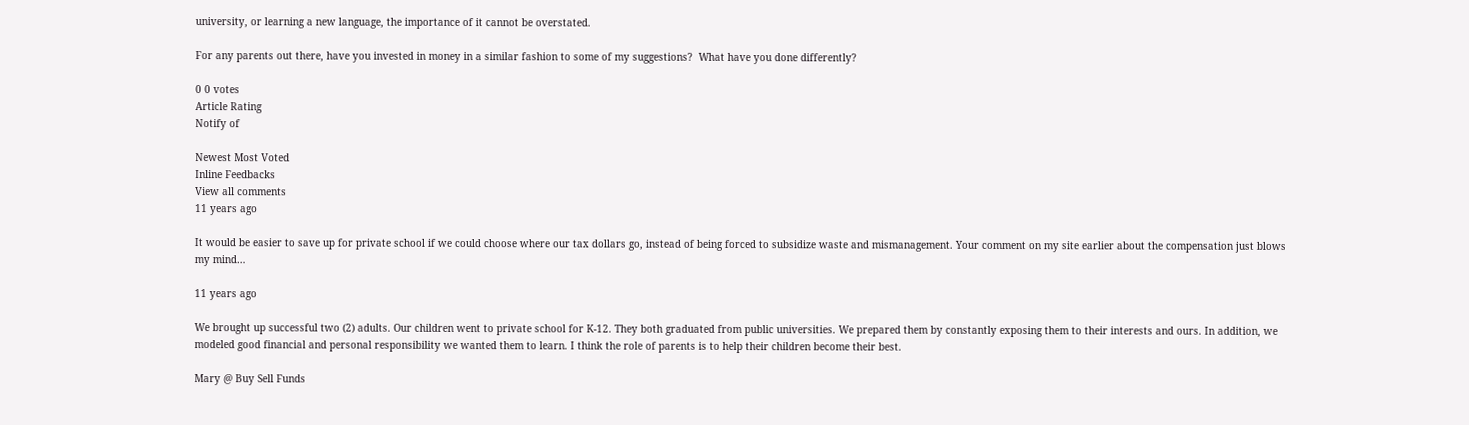university, or learning a new language, the importance of it cannot be overstated.

For any parents out there, have you invested in money in a similar fashion to some of my suggestions?  What have you done differently?

0 0 votes
Article Rating
Notify of

Newest Most Voted
Inline Feedbacks
View all comments
11 years ago

It would be easier to save up for private school if we could choose where our tax dollars go, instead of being forced to subsidize waste and mismanagement. Your comment on my site earlier about the compensation just blows my mind…

11 years ago

We brought up successful two (2) adults. Our children went to private school for K-12. They both graduated from public universities. We prepared them by constantly exposing them to their interests and ours. In addition, we modeled good financial and personal responsibility we wanted them to learn. I think the role of parents is to help their children become their best.

Mary @ Buy Sell Funds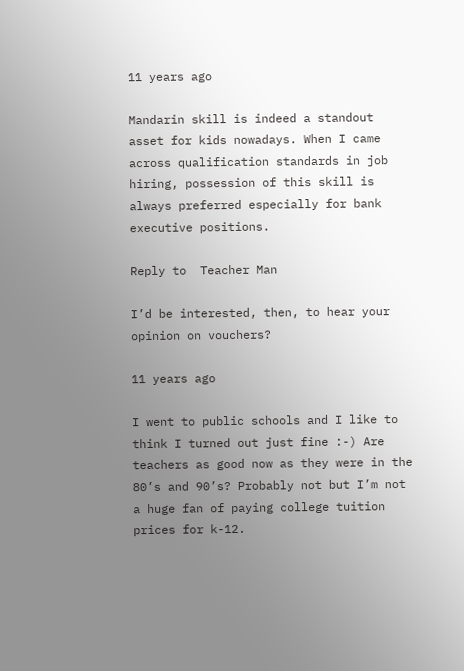11 years ago

Mandarin skill is indeed a standout asset for kids nowadays. When I came across qualification standards in job hiring, possession of this skill is always preferred especially for bank executive positions.

Reply to  Teacher Man

I’d be interested, then, to hear your opinion on vouchers?

11 years ago

I went to public schools and I like to think I turned out just fine :-) Are teachers as good now as they were in the 80’s and 90’s? Probably not but I’m not a huge fan of paying college tuition prices for k-12.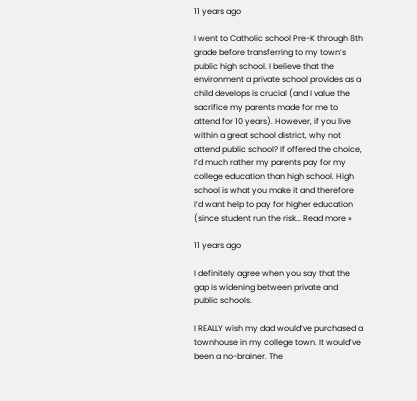11 years ago

I went to Catholic school Pre-K through 8th grade before transferring to my town’s public high school. I believe that the environment a private school provides as a child develops is crucial (and I value the sacrifice my parents made for me to attend for 10 years). However, if you live within a great school district, why not attend public school? If offered the choice, I’d much rather my parents pay for my college education than high school. High school is what you make it and therefore I’d want help to pay for higher education (since student run the risk… Read more »

11 years ago

I definitely agree when you say that the gap is widening between private and public schools.

I REALLY wish my dad would’ve purchased a townhouse in my college town. It would’ve been a no-brainer. The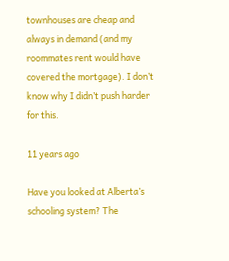townhouses are cheap and always in demand (and my roommates rent would have covered the mortgage). I don’t know why I didn’t push harder for this.

11 years ago

Have you looked at Alberta’s schooling system? The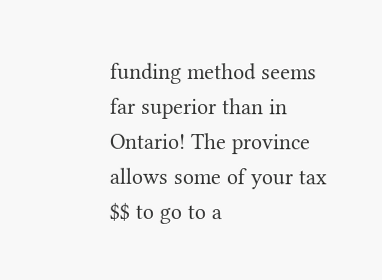funding method seems far superior than in Ontario! The province allows some of your tax $$ to go to a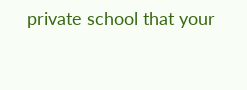private school that your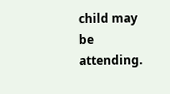child may be attending.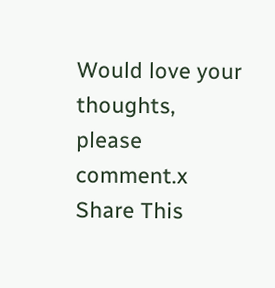Would love your thoughts, please comment.x
Share This